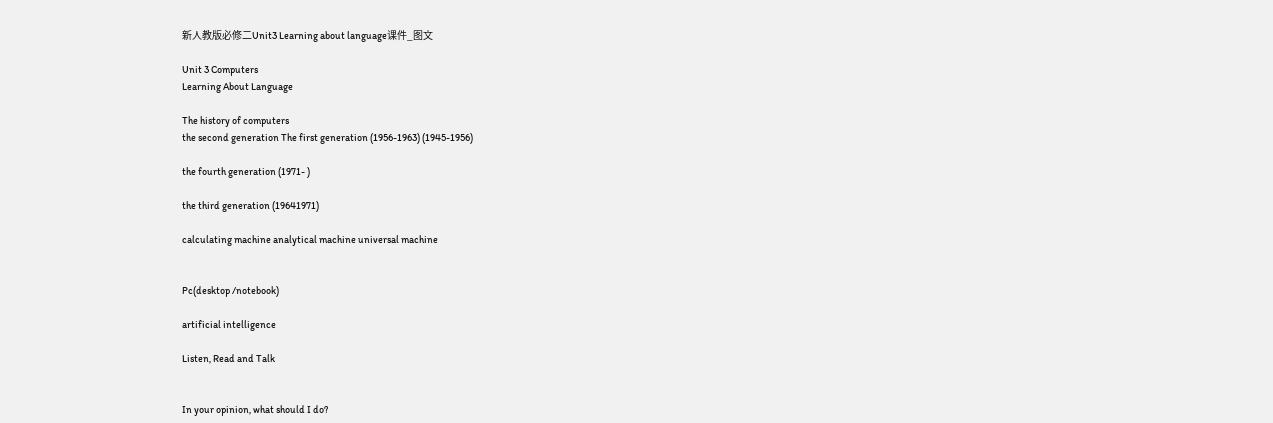新人教版必修二Unit3 Learning about language课件_图文

Unit 3 Computers
Learning About Language

The history of computers
the second generation The first generation (1956-1963) (1945-1956)

the fourth generation (1971- )

the third generation (19641971)

calculating machine analytical machine universal machine


Pc(desktop /notebook)

artificial intelligence

Listen, Read and Talk


In your opinion, what should I do?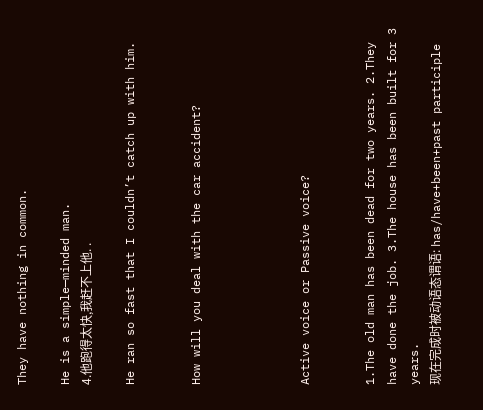They have nothing in common.

He is a simple—minded man.
4.他跑得太快,我赶不上他. .

He ran so fast that I couldn’t catch up with him.


How will you deal with the car accident?




Active voice or Passive voice?


1.The old man has been dead for two years. 2.They have done the job. 3.The house has been built for 3 years.
现在完成时被动语态谓语: has/have+been+past participle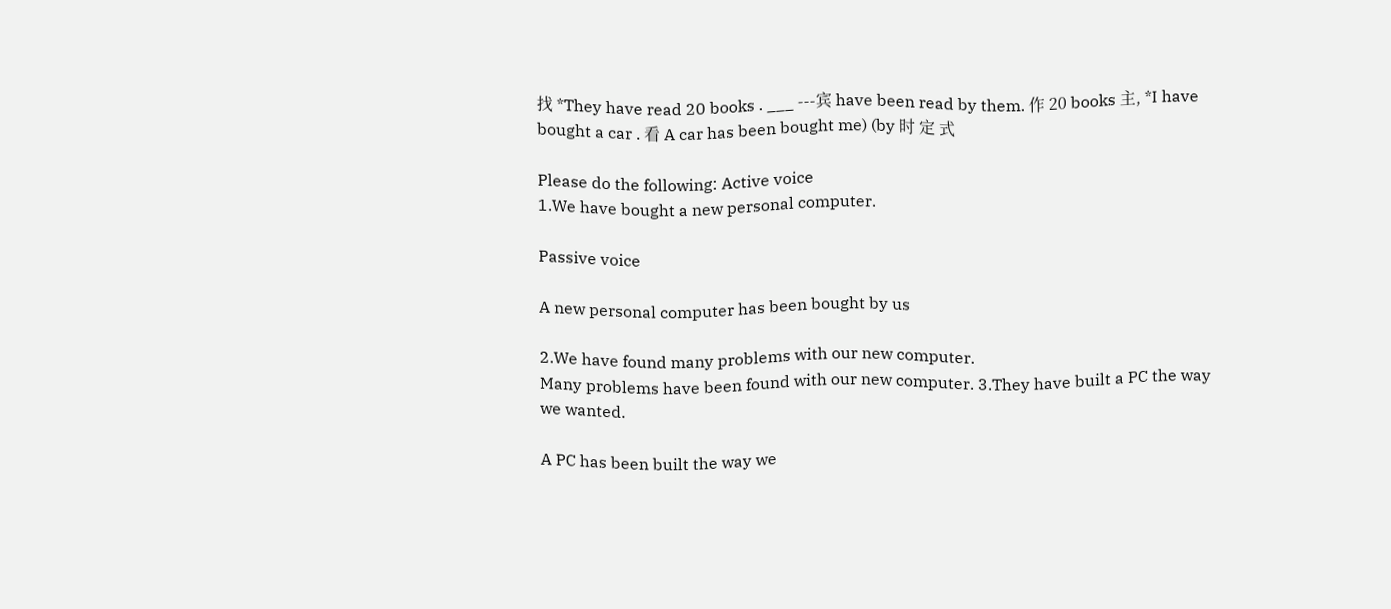找 *They have read 20 books . ___ ---宾 have been read by them. 作 20 books 主, *I have bought a car . 看 A car has been bought me) (by 时 定 式

Please do the following: Active voice
1.We have bought a new personal computer.

Passive voice

A new personal computer has been bought by us

2.We have found many problems with our new computer.
Many problems have been found with our new computer. 3.They have built a PC the way we wanted.

A PC has been built the way we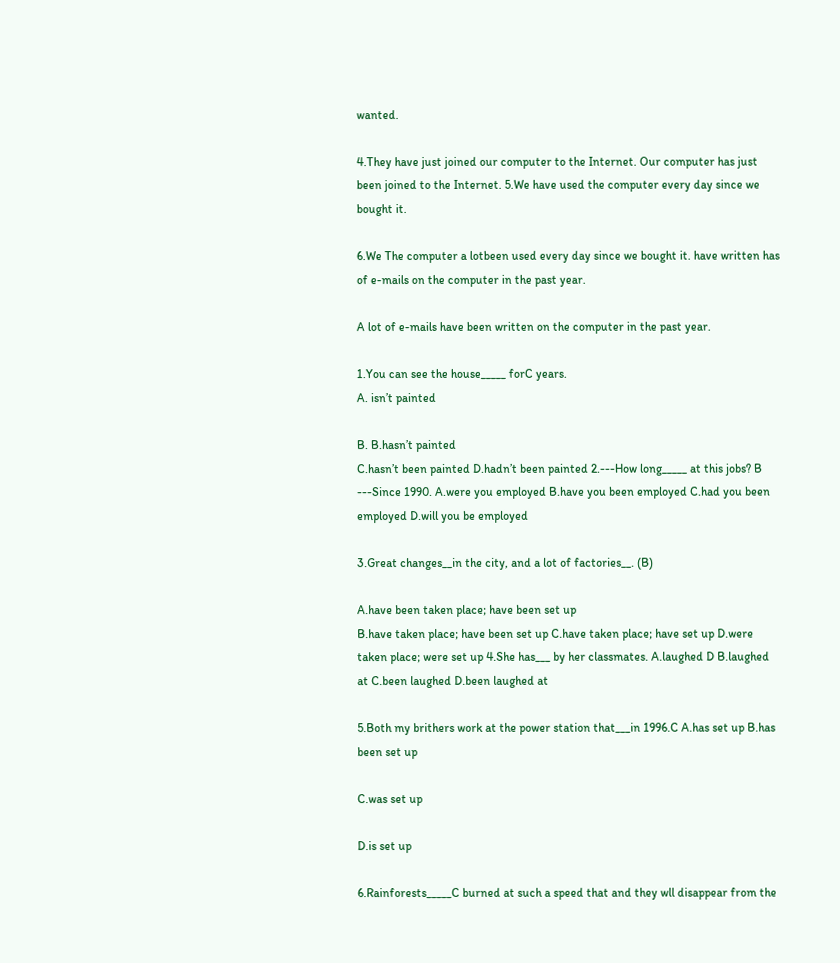wanted.

4.They have just joined our computer to the Internet. Our computer has just been joined to the Internet. 5.We have used the computer every day since we bought it.

6.We The computer a lotbeen used every day since we bought it. have written has of e-mails on the computer in the past year.

A lot of e-mails have been written on the computer in the past year.

1.You can see the house_____ forC years.
A. isn’t painted

B. B.hasn’t painted
C.hasn’t been painted D.hadn’t been painted 2.---How long_____ at this jobs? B ---Since 1990. A.were you employed B.have you been employed C.had you been employed D.will you be employed

3.Great changes__in the city, and a lot of factories__. (B)

A.have been taken place; have been set up
B.have taken place; have been set up C.have taken place; have set up D.were taken place; were set up 4.She has___ by her classmates. A.laughed D B.laughed at C.been laughed D.been laughed at

5.Both my brithers work at the power station that___in 1996.C A.has set up B.has been set up

C.was set up

D.is set up

6.Rainforests_____C burned at such a speed that and they wll disappear from the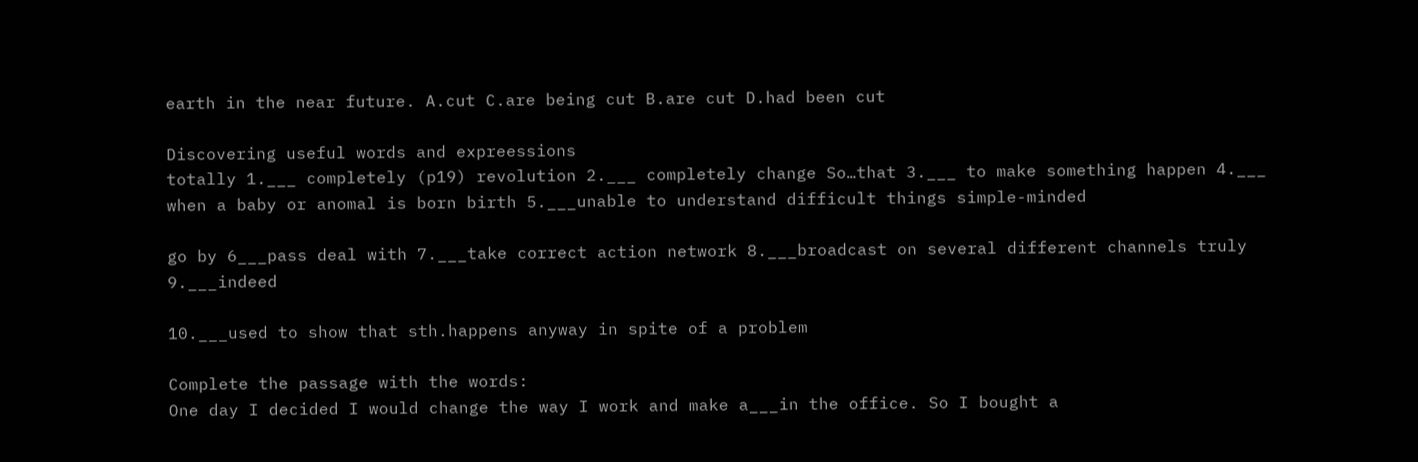earth in the near future. A.cut C.are being cut B.are cut D.had been cut

Discovering useful words and expreessions
totally 1.___ completely (p19) revolution 2.___ completely change So…that 3.___ to make something happen 4.___ when a baby or anomal is born birth 5.___unable to understand difficult things simple-minded

go by 6___pass deal with 7.___take correct action network 8.___broadcast on several different channels truly 9.___indeed

10.___used to show that sth.happens anyway in spite of a problem

Complete the passage with the words:
One day I decided I would change the way I work and make a___in the office. So I bought a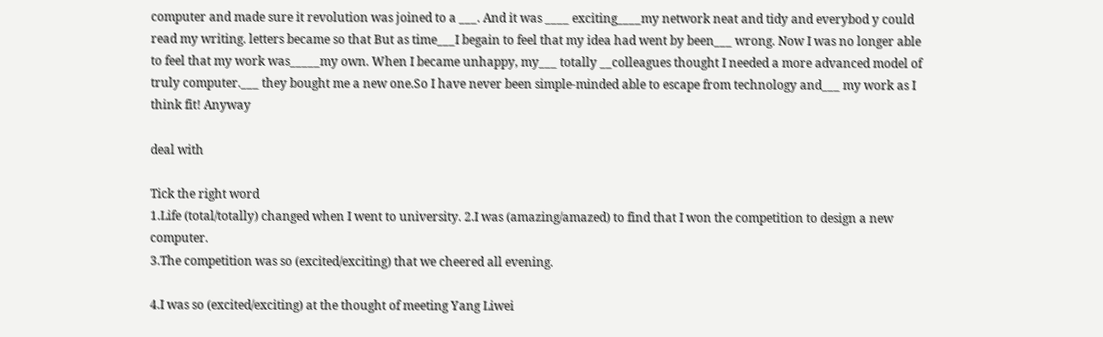computer and made sure it revolution was joined to a ___. And it was ____ exciting____my network neat and tidy and everybod y could read my writing. letters became so that But as time___I begain to feel that my idea had went by been___ wrong. Now I was no longer able to feel that my work was_____my own. When I became unhappy, my___ totally __colleagues thought I needed a more advanced model of truly computer.___ they bought me a new one.So I have never been simple-minded able to escape from technology and___ my work as I think fit! Anyway

deal with

Tick the right word
1.Life (total/totally) changed when I went to university. 2.I was (amazing/amazed) to find that I won the competition to design a new computer.
3.The competition was so (excited/exciting) that we cheered all evening.

4.I was so (excited/exciting) at the thought of meeting Yang Liwei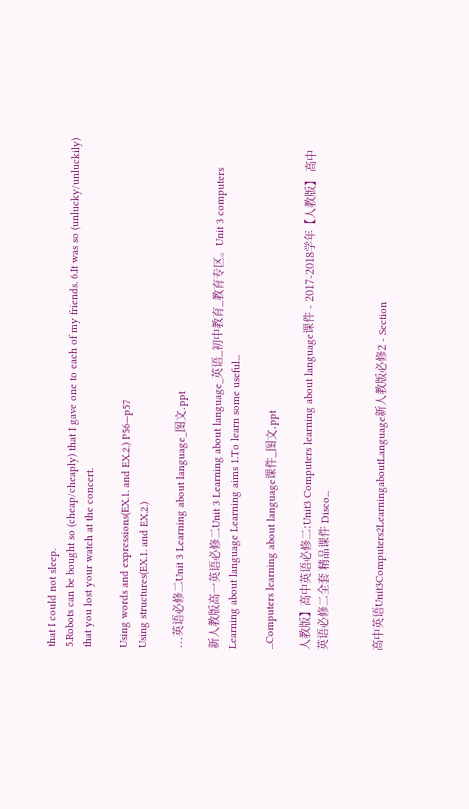that I could not sleep.
5.Robots can be bought so (cheap/cheaply) that I gave one to each of my friends. 6.It was so (unlucky/unluckily) that you lost your watch at the concert.

Using words and expressions(EX.1. and EX.2.) P56—p57
Using structures(EX.1. and EX.2.)

...英语必修二Unit 3 Learning about language_图文.ppt

新人教版高一英语必修二Unit 3 Learning about language_英语_初中教育_教育专区。Unit 3 computers Learning about language Learning aims 1.To learn some useful...

...Computers learning about language课件_图文.ppt

人教版】高中英语必修二:Unit3 Computers learning about language课件 - 2017-2018学年【人教版】 高中英语必修二全套 精品课件 Disco...


高中英语Unit3Computers2LearningaboutLanguage新人教版必修2 - Section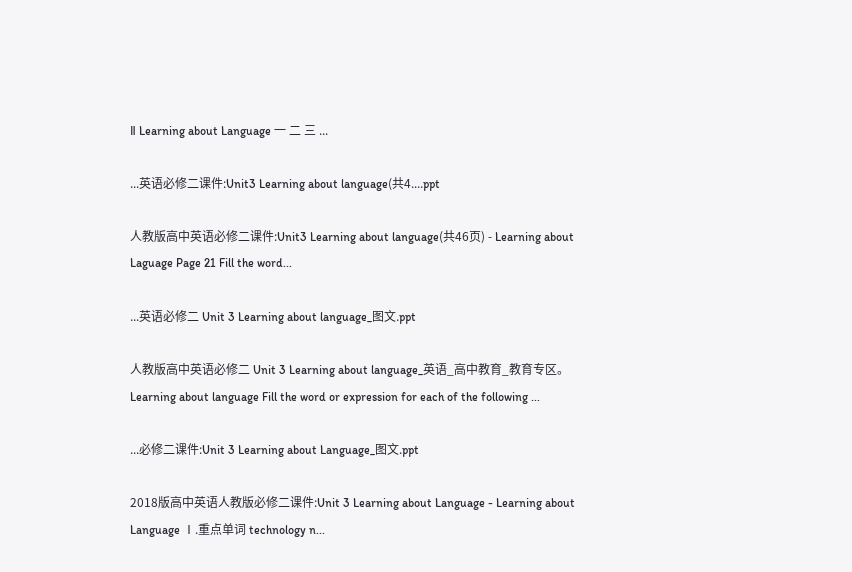Ⅱ Learning about Language 一 二 三 ...

...英语必修二课件:Unit3 Learning about language(共4....ppt

人教版高中英语必修二课件:Unit3 Learning about language(共46页) - Learning about Laguage Page 21 Fill the word...

...英语必修二 Unit 3 Learning about language_图文.ppt

人教版高中英语必修二 Unit 3 Learning about language_英语_高中教育_教育专区。Learning about language Fill the word or expression for each of the following ...

...必修二课件:Unit 3 Learning about Language_图文.ppt

2018版高中英语人教版必修二课件:Unit 3 Learning about Language - Learning about Language Ⅰ.重点单词 technology n...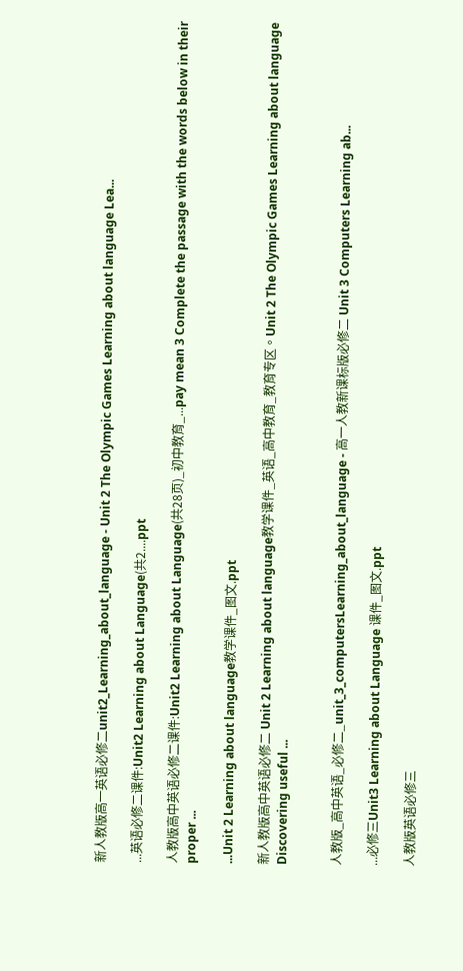新人教版高一英语必修二unit2_Learning_about_language - Unit 2 The Olympic Games Learning about language Lea...

...英语必修二课件:Unit2 Learning about Language(共2....ppt

人教版高中英语必修二课件:Unit2 Learning about Language(共28页)_初中教育_...pay mean 3 Complete the passage with the words below in their proper ...

...Unit 2 Learning about language教学课件_图文.ppt

新人教版高中英语必修二 Unit 2 Learning about language教学课件_英语_高中教育_教育专区。Unit 2 The Olympic Games Learning about language Discovering useful ...


人教版_高中英语_必修二_unit_3_computersLearning_about_language - 高一人教新课标版必修二 Unit 3 Computers Learning ab...

...必修三Unit3 Learning about Language 课件_图文.ppt

人教版英语必修三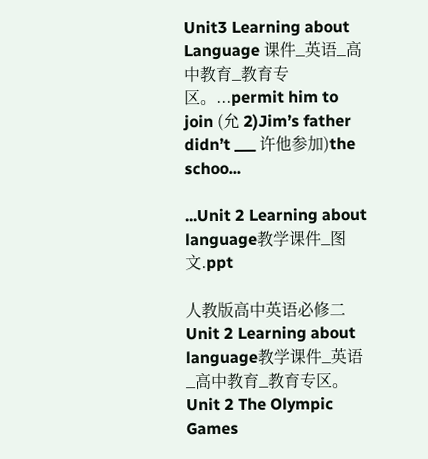Unit3 Learning about Language 课件_英语_高中教育_教育专区。...permit him to join (允 2)Jim’s father didn’t ___ 许他参加)the schoo...

...Unit 2 Learning about language教学课件_图文.ppt

人教版高中英语必修二 Unit 2 Learning about language教学课件_英语_高中教育_教育专区。Unit 2 The Olympic Games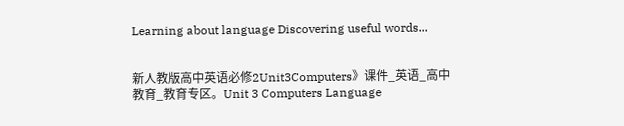Learning about language Discovering useful words...


新人教版高中英语必修2Unit3Computers》课件_英语_高中教育_教育专区。Unit 3 Computers Language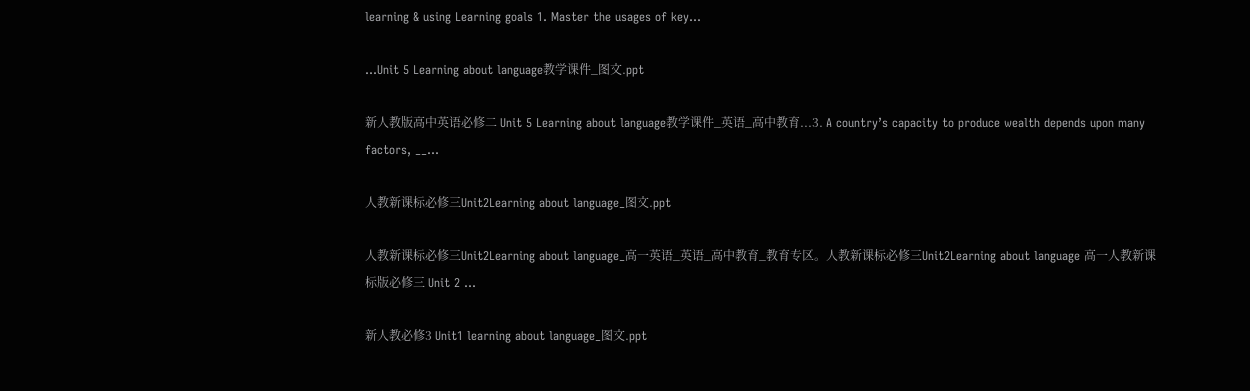learning & using Learning goals 1. Master the usages of key...

...Unit 5 Learning about language教学课件_图文.ppt

新人教版高中英语必修二 Unit 5 Learning about language教学课件_英语_高中教育...3. A country’s capacity to produce wealth depends upon many factors, __...

人教新课标必修三Unit2Learning about language_图文.ppt

人教新课标必修三Unit2Learning about language_高一英语_英语_高中教育_教育专区。人教新课标必修三Unit2Learning about language 高一人教新课标版必修三 Unit 2 ...

新人教必修3 Unit1 learning about language_图文.ppt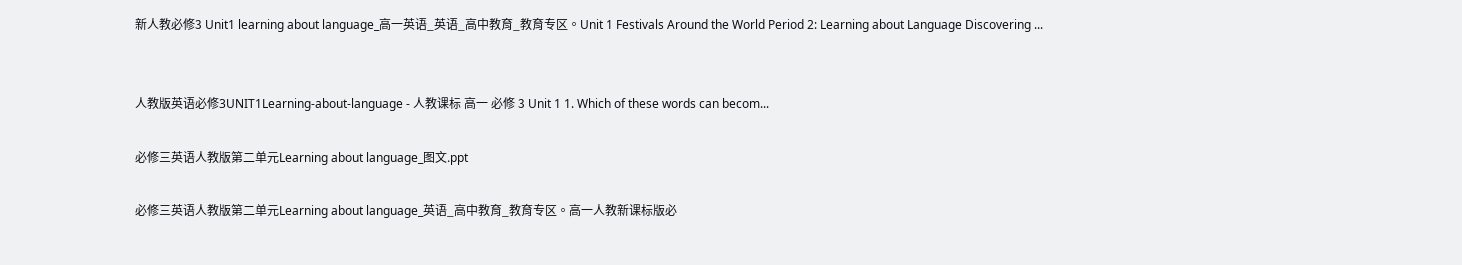新人教必修3 Unit1 learning about language_高一英语_英语_高中教育_教育专区。Unit 1 Festivals Around the World Period 2: Learning about Language Discovering ...


人教版英语必修3UNIT1Learning-about-language - 人教课标 高一 必修 3 Unit 1 1. Which of these words can becom...

必修三英语人教版第二单元Learning about language_图文.ppt

必修三英语人教版第二单元Learning about language_英语_高中教育_教育专区。高一人教新课标版必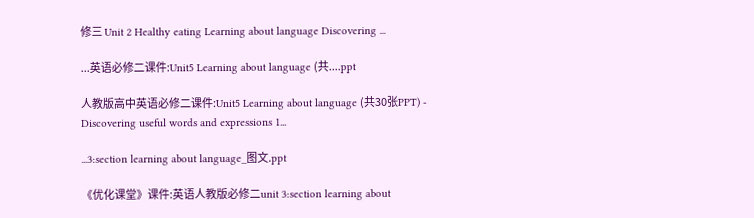修三 Unit 2 Healthy eating Learning about language Discovering ...

...英语必修二课件:Unit5 Learning about language (共....ppt

人教版高中英语必修二课件:Unit5 Learning about language (共30张PPT) - Discovering useful words and expressions 1...

...3:section learning about language_图文.ppt

《优化课堂》课件:英语人教版必修二unit 3:section learning about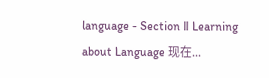language - Section Ⅱ Learning about Language 现在...